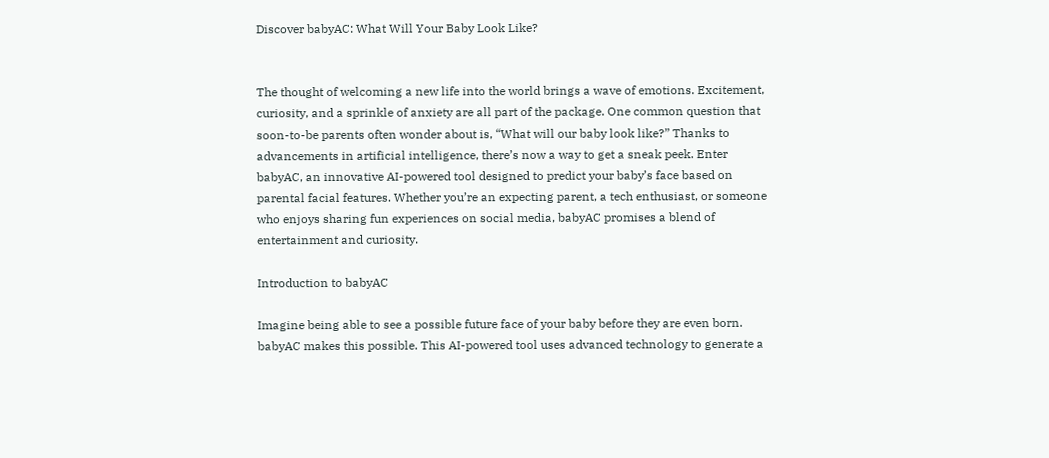Discover babyAC: What Will Your Baby Look Like?


The thought of welcoming a new life into the world brings a wave of emotions. Excitement, curiosity, and a sprinkle of anxiety are all part of the package. One common question that soon-to-be parents often wonder about is, “What will our baby look like?” Thanks to advancements in artificial intelligence, there’s now a way to get a sneak peek. Enter babyAC, an innovative AI-powered tool designed to predict your baby’s face based on parental facial features. Whether you’re an expecting parent, a tech enthusiast, or someone who enjoys sharing fun experiences on social media, babyAC promises a blend of entertainment and curiosity.

Introduction to babyAC

Imagine being able to see a possible future face of your baby before they are even born. babyAC makes this possible. This AI-powered tool uses advanced technology to generate a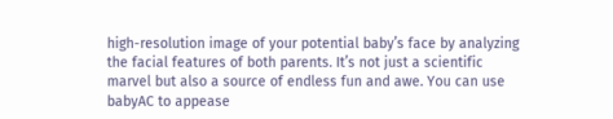high-resolution image of your potential baby’s face by analyzing the facial features of both parents. It’s not just a scientific marvel but also a source of endless fun and awe. You can use babyAC to appease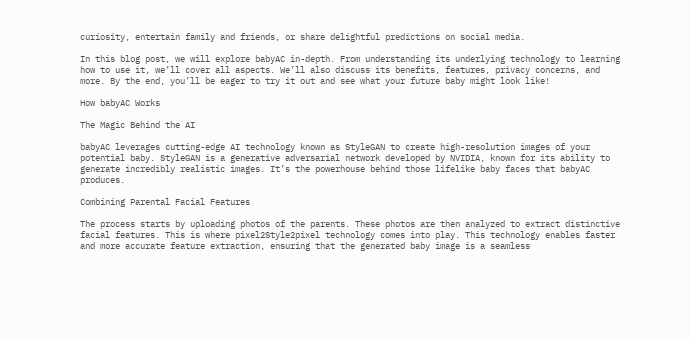curiosity, entertain family and friends, or share delightful predictions on social media.

In this blog post, we will explore babyAC in-depth. From understanding its underlying technology to learning how to use it, we’ll cover all aspects. We’ll also discuss its benefits, features, privacy concerns, and more. By the end, you’ll be eager to try it out and see what your future baby might look like!

How babyAC Works

The Magic Behind the AI

babyAC leverages cutting-edge AI technology known as StyleGAN to create high-resolution images of your potential baby. StyleGAN is a generative adversarial network developed by NVIDIA, known for its ability to generate incredibly realistic images. It’s the powerhouse behind those lifelike baby faces that babyAC produces.

Combining Parental Facial Features

The process starts by uploading photos of the parents. These photos are then analyzed to extract distinctive facial features. This is where pixel2Style2pixel technology comes into play. This technology enables faster and more accurate feature extraction, ensuring that the generated baby image is a seamless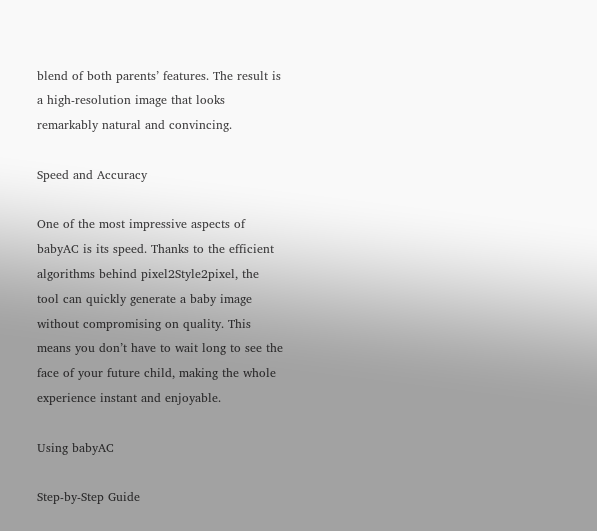blend of both parents’ features. The result is a high-resolution image that looks remarkably natural and convincing.

Speed and Accuracy

One of the most impressive aspects of babyAC is its speed. Thanks to the efficient algorithms behind pixel2Style2pixel, the tool can quickly generate a baby image without compromising on quality. This means you don’t have to wait long to see the face of your future child, making the whole experience instant and enjoyable.

Using babyAC

Step-by-Step Guide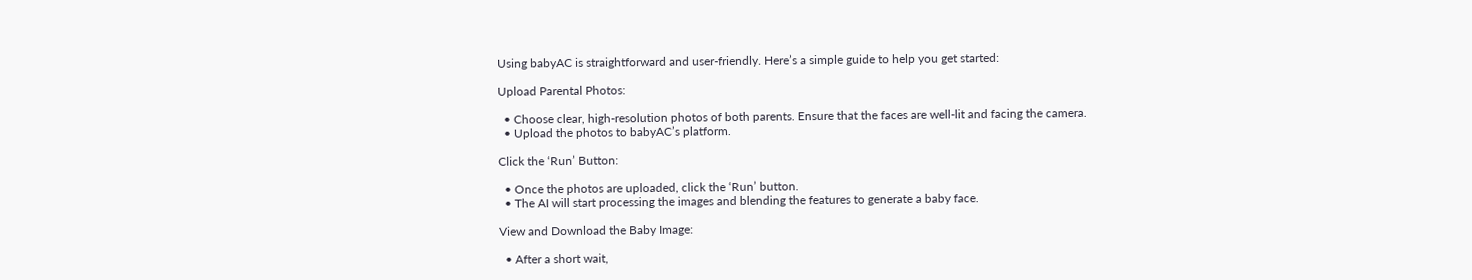Using babyAC is straightforward and user-friendly. Here’s a simple guide to help you get started:

Upload Parental Photos:

  • Choose clear, high-resolution photos of both parents. Ensure that the faces are well-lit and facing the camera.
  • Upload the photos to babyAC’s platform.

Click the ‘Run’ Button:

  • Once the photos are uploaded, click the ‘Run’ button.
  • The AI will start processing the images and blending the features to generate a baby face.

View and Download the Baby Image:

  • After a short wait,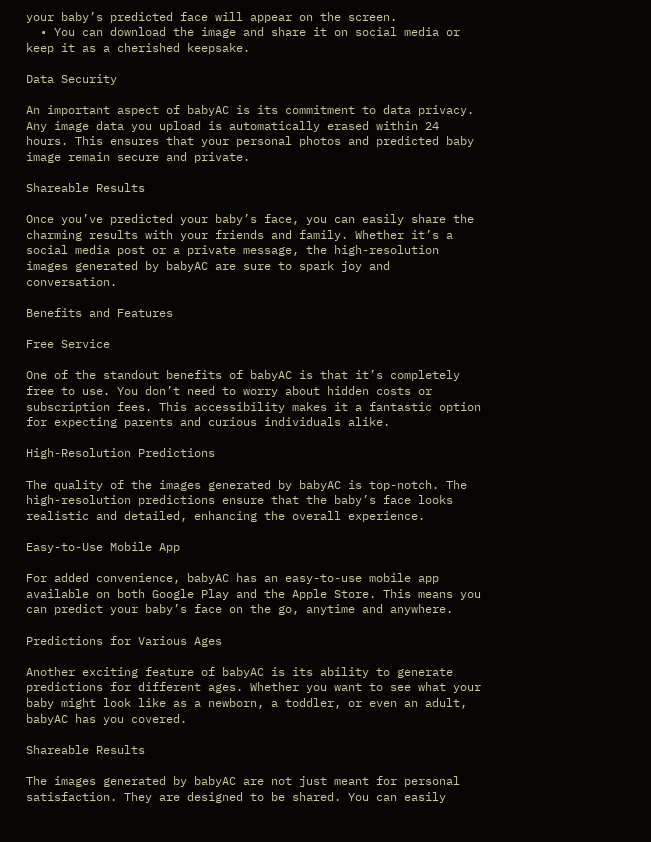your baby’s predicted face will appear on the screen.
  • You can download the image and share it on social media or keep it as a cherished keepsake.

Data Security

An important aspect of babyAC is its commitment to data privacy. Any image data you upload is automatically erased within 24 hours. This ensures that your personal photos and predicted baby image remain secure and private.

Shareable Results

Once you’ve predicted your baby’s face, you can easily share the charming results with your friends and family. Whether it’s a social media post or a private message, the high-resolution images generated by babyAC are sure to spark joy and conversation.

Benefits and Features

Free Service

One of the standout benefits of babyAC is that it’s completely free to use. You don’t need to worry about hidden costs or subscription fees. This accessibility makes it a fantastic option for expecting parents and curious individuals alike.

High-Resolution Predictions

The quality of the images generated by babyAC is top-notch. The high-resolution predictions ensure that the baby’s face looks realistic and detailed, enhancing the overall experience.

Easy-to-Use Mobile App

For added convenience, babyAC has an easy-to-use mobile app available on both Google Play and the Apple Store. This means you can predict your baby’s face on the go, anytime and anywhere.

Predictions for Various Ages

Another exciting feature of babyAC is its ability to generate predictions for different ages. Whether you want to see what your baby might look like as a newborn, a toddler, or even an adult, babyAC has you covered.

Shareable Results

The images generated by babyAC are not just meant for personal satisfaction. They are designed to be shared. You can easily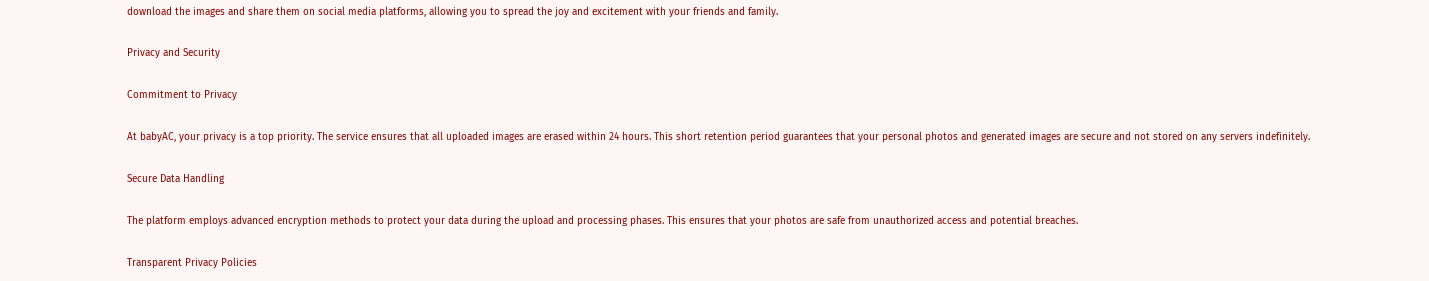download the images and share them on social media platforms, allowing you to spread the joy and excitement with your friends and family.

Privacy and Security

Commitment to Privacy

At babyAC, your privacy is a top priority. The service ensures that all uploaded images are erased within 24 hours. This short retention period guarantees that your personal photos and generated images are secure and not stored on any servers indefinitely.

Secure Data Handling

The platform employs advanced encryption methods to protect your data during the upload and processing phases. This ensures that your photos are safe from unauthorized access and potential breaches.

Transparent Privacy Policies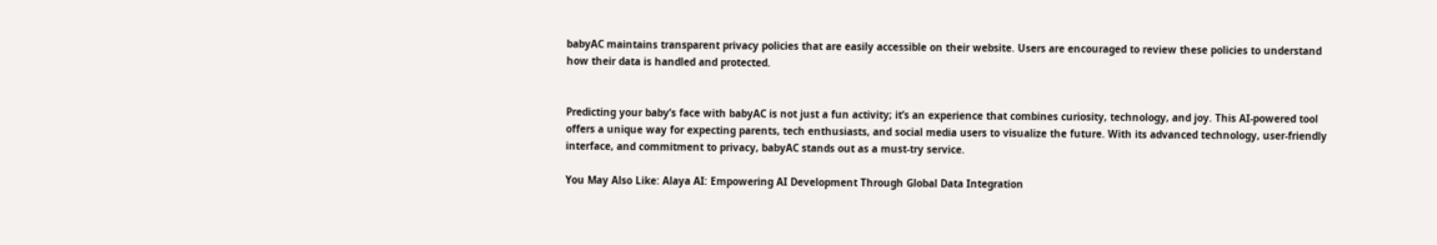babyAC maintains transparent privacy policies that are easily accessible on their website. Users are encouraged to review these policies to understand how their data is handled and protected.


Predicting your baby’s face with babyAC is not just a fun activity; it’s an experience that combines curiosity, technology, and joy. This AI-powered tool offers a unique way for expecting parents, tech enthusiasts, and social media users to visualize the future. With its advanced technology, user-friendly interface, and commitment to privacy, babyAC stands out as a must-try service.

You May Also Like: Alaya AI: Empowering AI Development Through Global Data Integration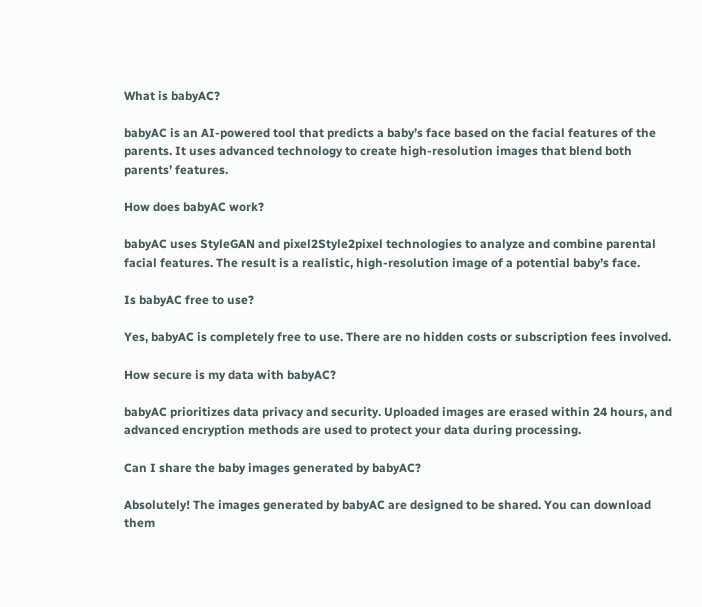What is babyAC?

babyAC is an AI-powered tool that predicts a baby’s face based on the facial features of the parents. It uses advanced technology to create high-resolution images that blend both parents’ features.

How does babyAC work?

babyAC uses StyleGAN and pixel2Style2pixel technologies to analyze and combine parental facial features. The result is a realistic, high-resolution image of a potential baby’s face.

Is babyAC free to use?

Yes, babyAC is completely free to use. There are no hidden costs or subscription fees involved.

How secure is my data with babyAC?

babyAC prioritizes data privacy and security. Uploaded images are erased within 24 hours, and advanced encryption methods are used to protect your data during processing.

Can I share the baby images generated by babyAC?

Absolutely! The images generated by babyAC are designed to be shared. You can download them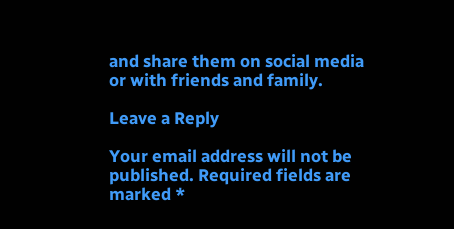and share them on social media or with friends and family.

Leave a Reply

Your email address will not be published. Required fields are marked *